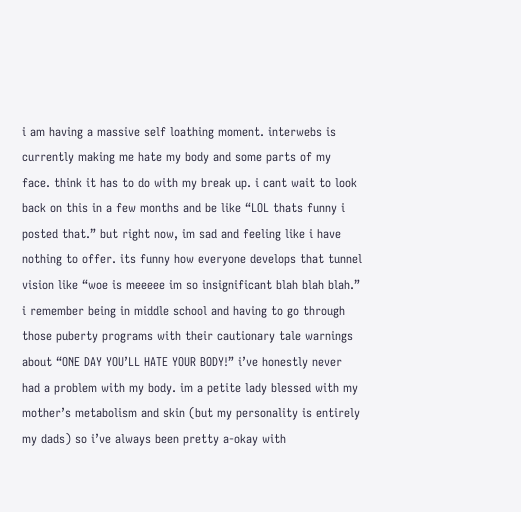i am having a massive self loathing moment. interwebs is currently making me hate my body and some parts of my face. think it has to do with my break up. i cant wait to look back on this in a few months and be like “LOL thats funny i posted that.” but right now, im sad and feeling like i have nothing to offer. its funny how everyone develops that tunnel vision like “woe is meeeee im so insignificant blah blah blah.” i remember being in middle school and having to go through those puberty programs with their cautionary tale warnings about “ONE DAY YOU’LL HATE YOUR BODY!” i’ve honestly never had a problem with my body. im a petite lady blessed with my mother’s metabolism and skin (but my personality is entirely my dads) so i’ve always been pretty a-okay with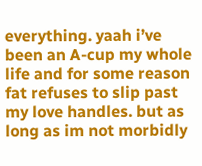everything. yaah i’ve been an A-cup my whole life and for some reason fat refuses to slip past my love handles. but as long as im not morbidly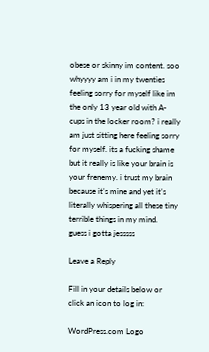obese or skinny im content. soo whyyyy am i in my twenties feeling sorry for myself like im the only 13 year old with A-cups in the locker room? i really am just sitting here feeling sorry for myself. its a fucking shame but it really is like your brain is your frenemy. i trust my brain because it’s mine and yet it’s literally whispering all these tiny terrible things in my mind.   guess i gotta jesssss

Leave a Reply

Fill in your details below or click an icon to log in:

WordPress.com Logo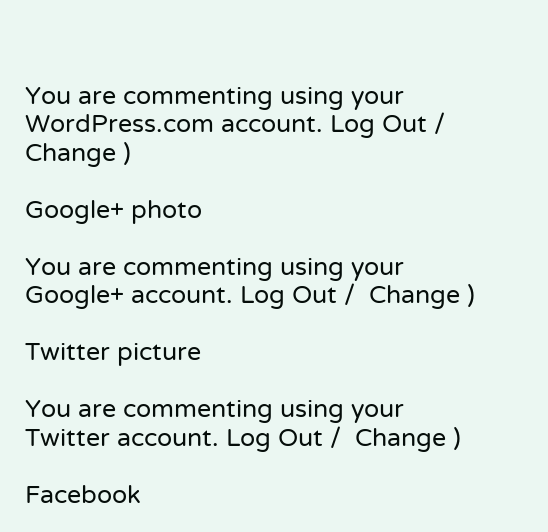You are commenting using your WordPress.com account. Log Out /  Change )

Google+ photo

You are commenting using your Google+ account. Log Out /  Change )

Twitter picture

You are commenting using your Twitter account. Log Out /  Change )

Facebook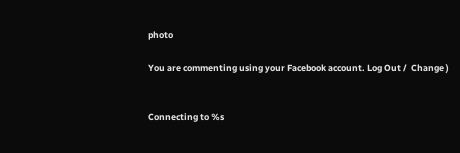photo

You are commenting using your Facebook account. Log Out /  Change )


Connecting to %s